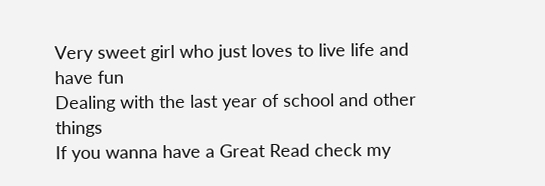Very sweet girl who just loves to live life and have fun
Dealing with the last year of school and other things
If you wanna have a Great Read check my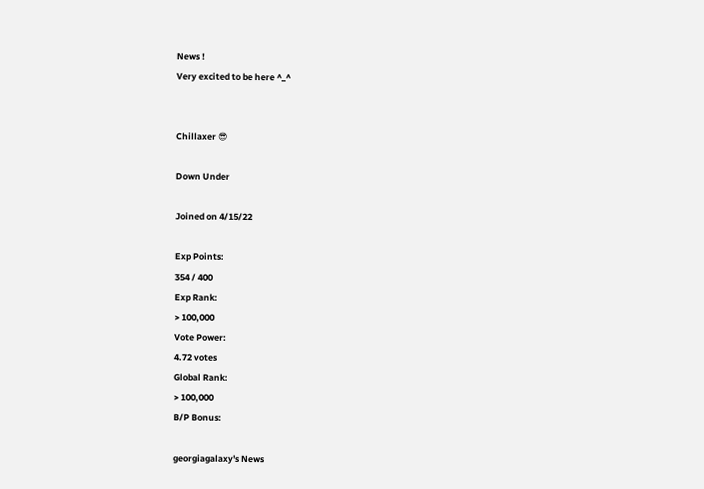News !
Very excited to be here ^_^


Chillaxer 😎

Down Under

Joined on 4/15/22

Exp Points:
354 / 400
Exp Rank:
> 100,000
Vote Power:
4.72 votes
Global Rank:
> 100,000
B/P Bonus:

georgiagalaxy's News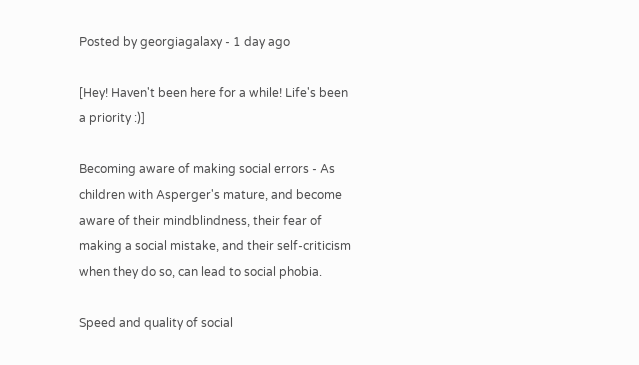Posted by georgiagalaxy - 1 day ago

[Hey! Haven't been here for a while! Life's been a priority :)]

Becoming aware of making social errors - As children with Asperger's mature, and become aware of their mindblindness, their fear of making a social mistake, and their self-criticism when they do so, can lead to social phobia.

Speed and quality of social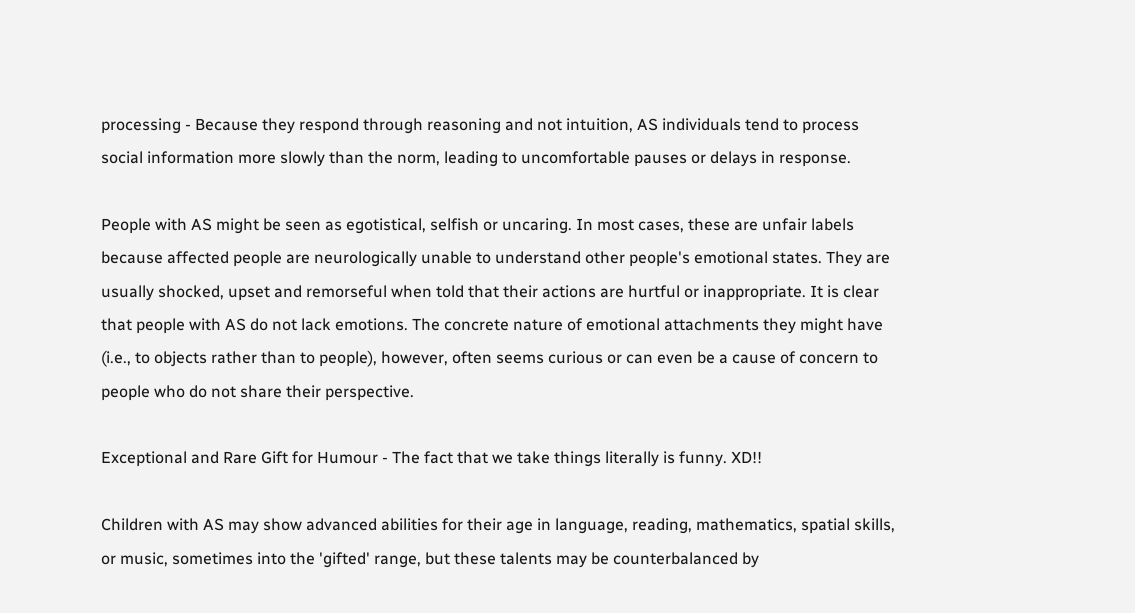processing - Because they respond through reasoning and not intuition, AS individuals tend to process social information more slowly than the norm, leading to uncomfortable pauses or delays in response.

People with AS might be seen as egotistical, selfish or uncaring. In most cases, these are unfair labels because affected people are neurologically unable to understand other people's emotional states. They are usually shocked, upset and remorseful when told that their actions are hurtful or inappropriate. It is clear that people with AS do not lack emotions. The concrete nature of emotional attachments they might have (i.e., to objects rather than to people), however, often seems curious or can even be a cause of concern to people who do not share their perspective.

Exceptional and Rare Gift for Humour - The fact that we take things literally is funny. XD!!

Children with AS may show advanced abilities for their age in language, reading, mathematics, spatial skills, or music, sometimes into the 'gifted' range, but these talents may be counterbalanced by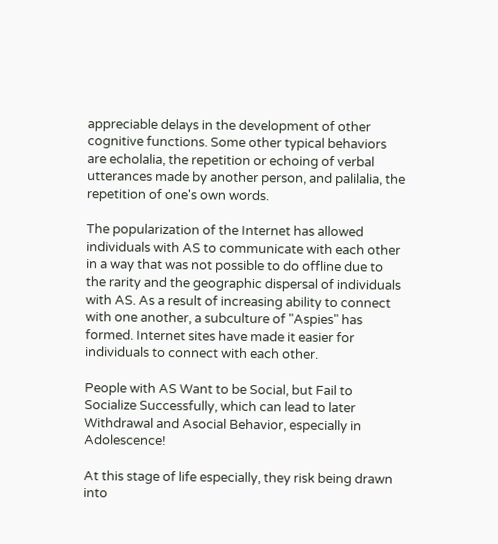appreciable delays in the development of other cognitive functions. Some other typical behaviors are echolalia, the repetition or echoing of verbal utterances made by another person, and palilalia, the repetition of one's own words.

The popularization of the Internet has allowed individuals with AS to communicate with each other in a way that was not possible to do offline due to the rarity and the geographic dispersal of individuals with AS. As a result of increasing ability to connect with one another, a subculture of "Aspies" has formed. Internet sites have made it easier for individuals to connect with each other.

People with AS Want to be Social, but Fail to Socialize Successfully, which can lead to later Withdrawal and Asocial Behavior, especially in Adolescence!

At this stage of life especially, they risk being drawn into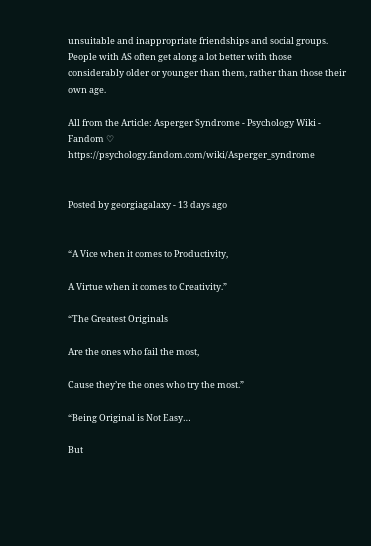unsuitable and inappropriate friendships and social groups. People with AS often get along a lot better with those considerably older or younger than them, rather than those their own age.

All from the Article: Asperger Syndrome - Psychology Wiki - Fandom ♡ https://psychology.fandom.com/wiki/Asperger_syndrome


Posted by georgiagalaxy - 13 days ago


“A Vice when it comes to Productivity,

A Virtue when it comes to Creativity.”

“The Greatest Originals

Are the ones who fail the most,

Cause they’re the ones who try the most.”

“Being Original is Not Easy…

But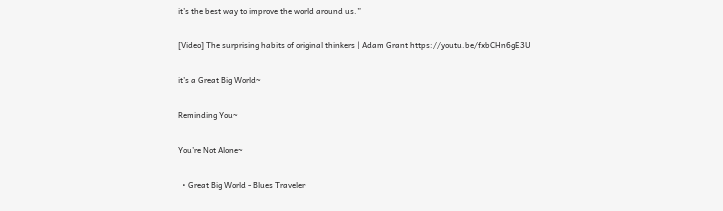it’s the best way to improve the world around us.”

[Video] The surprising habits of original thinkers | Adam Grant https://youtu.be/fxbCHn6gE3U

it’s a Great Big World~

Reminding You~

You’re Not Alone~

  • Great Big World - Blues Traveler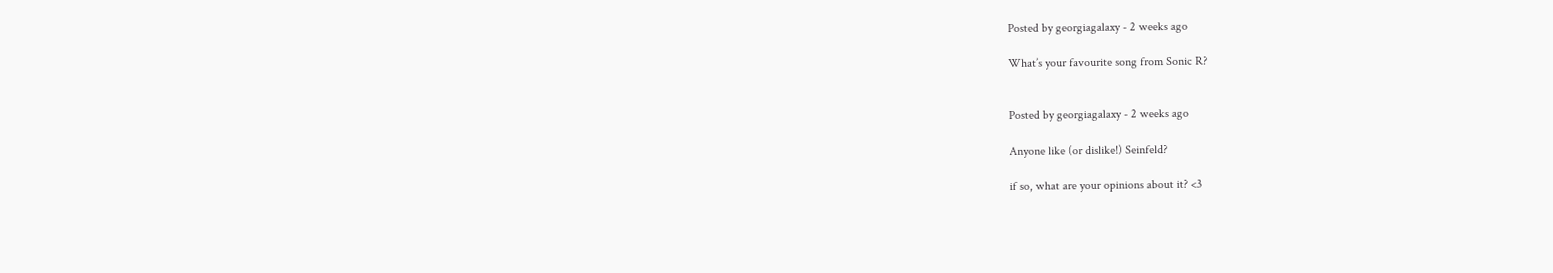Posted by georgiagalaxy - 2 weeks ago

What’s your favourite song from Sonic R?


Posted by georgiagalaxy - 2 weeks ago

Anyone like (or dislike!) Seinfeld?

if so, what are your opinions about it? <3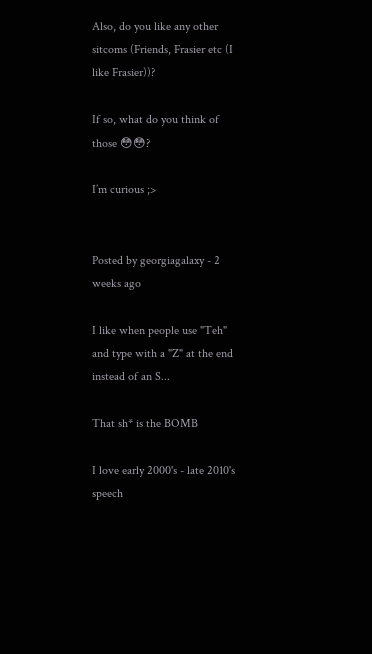Also, do you like any other sitcoms (Friends, Frasier etc (I like Frasier))?

If so, what do you think of those 😳😳?

I’m curious ;>


Posted by georgiagalaxy - 2 weeks ago

I like when people use "Teh" and type with a "Z" at the end instead of an S...

That sh* is the BOMB

I love early 2000's - late 2010's speech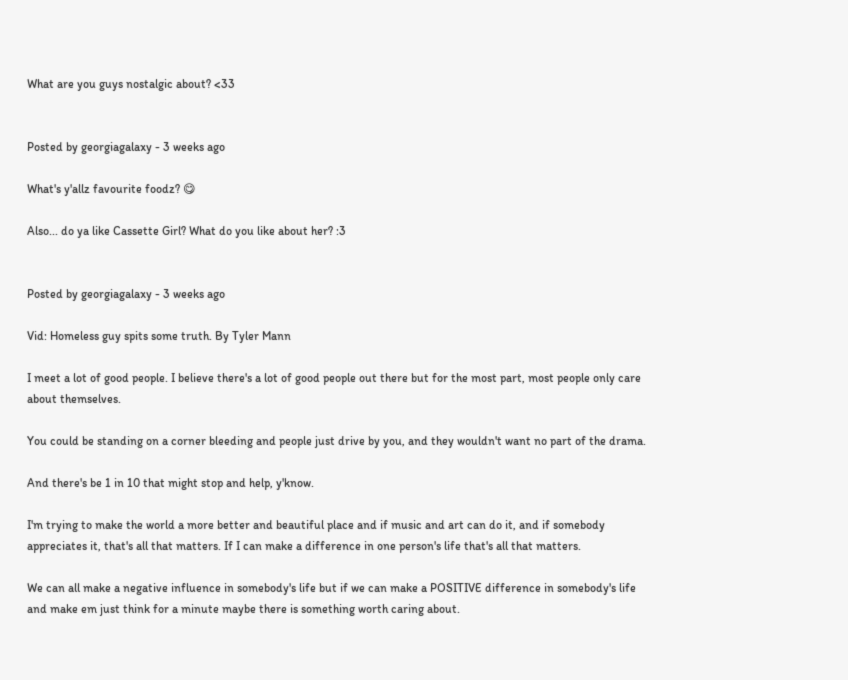What are you guys nostalgic about? <33


Posted by georgiagalaxy - 3 weeks ago

What's y'allz favourite foodz? 😋

Also... do ya like Cassette Girl? What do you like about her? :3


Posted by georgiagalaxy - 3 weeks ago

Vid: Homeless guy spits some truth. By Tyler Mann

I meet a lot of good people. I believe there's a lot of good people out there but for the most part, most people only care about themselves.

You could be standing on a corner bleeding and people just drive by you, and they wouldn't want no part of the drama.

And there's be 1 in 10 that might stop and help, y'know.

I'm trying to make the world a more better and beautiful place and if music and art can do it, and if somebody appreciates it, that's all that matters. If I can make a difference in one person's life that's all that matters.

We can all make a negative influence in somebody's life but if we can make a POSITIVE difference in somebody's life and make em just think for a minute maybe there is something worth caring about.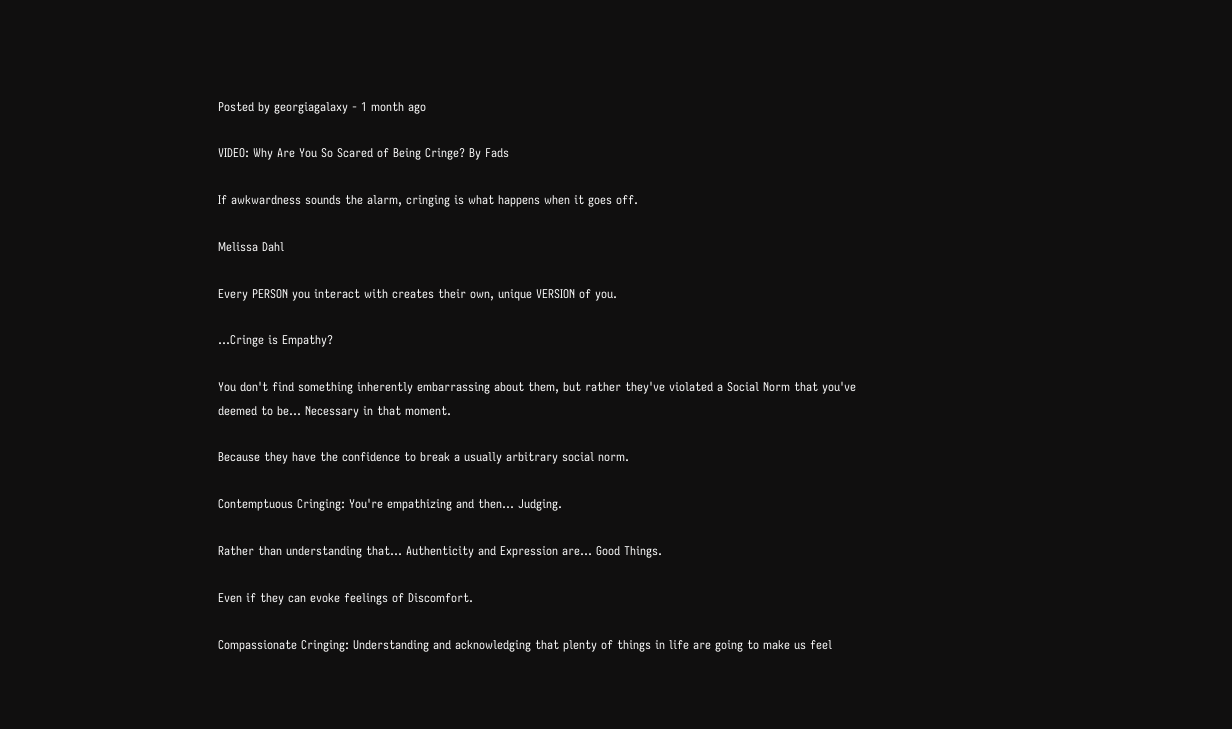Posted by georgiagalaxy - 1 month ago

VIDEO: Why Are You So Scared of Being Cringe? By Fads

If awkwardness sounds the alarm, cringing is what happens when it goes off.

Melissa Dahl

Every PERSON you interact with creates their own, unique VERSION of you.

...Cringe is Empathy?

You don't find something inherently embarrassing about them, but rather they've violated a Social Norm that you've deemed to be... Necessary in that moment.

Because they have the confidence to break a usually arbitrary social norm.

Contemptuous Cringing: You're empathizing and then... Judging.

Rather than understanding that... Authenticity and Expression are... Good Things.

Even if they can evoke feelings of Discomfort.

Compassionate Cringing: Understanding and acknowledging that plenty of things in life are going to make us feel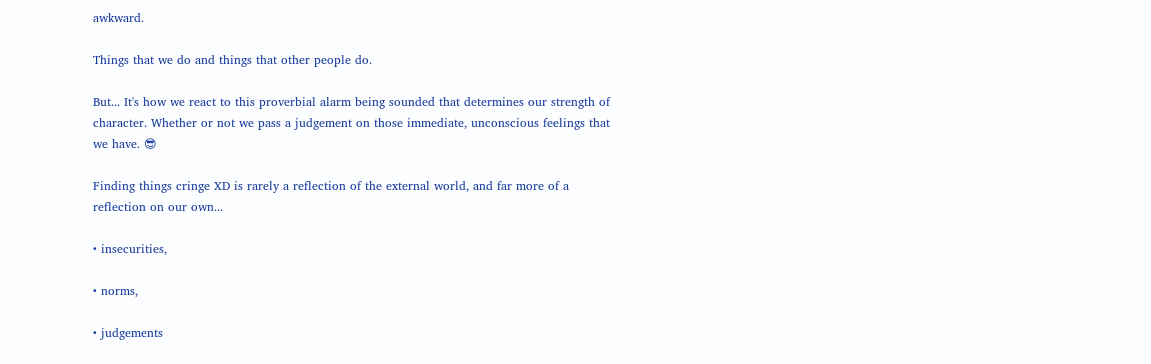awkward.

Things that we do and things that other people do.

But... It's how we react to this proverbial alarm being sounded that determines our strength of character. Whether or not we pass a judgement on those immediate, unconscious feelings that we have. 😎

Finding things cringe XD is rarely a reflection of the external world, and far more of a reflection on our own...

• insecurities,

• norms,

• judgements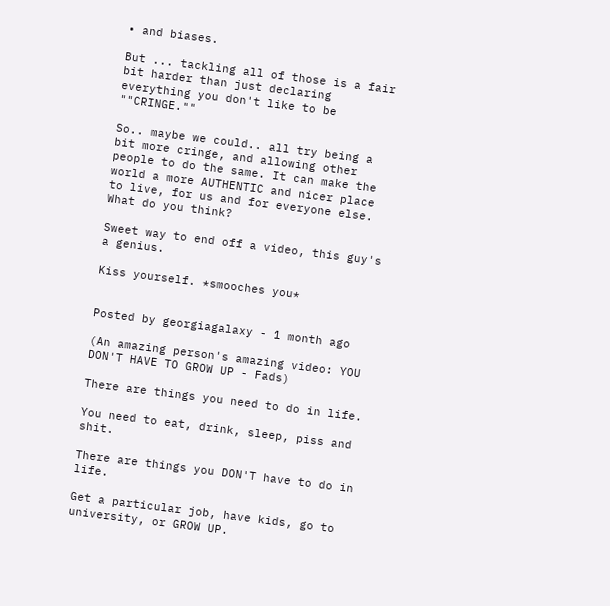• and biases.

But ... tackling all of those is a fair bit harder than just declaring everything you don't like to be ""CRINGE.""

So.. maybe we could.. all try being a bit more cringe, and allowing other people to do the same. It can make the world a more AUTHENTIC and nicer place to live, for us and for everyone else. What do you think?

Sweet way to end off a video, this guy's a genius.

Kiss yourself. *smooches you*


Posted by georgiagalaxy - 1 month ago

(An amazing person's amazing video: YOU DON'T HAVE TO GROW UP - Fads)

There are things you need to do in life.

You need to eat, drink, sleep, piss and shit.

There are things you DON'T have to do in life.

Get a particular job, have kids, go to university, or GROW UP.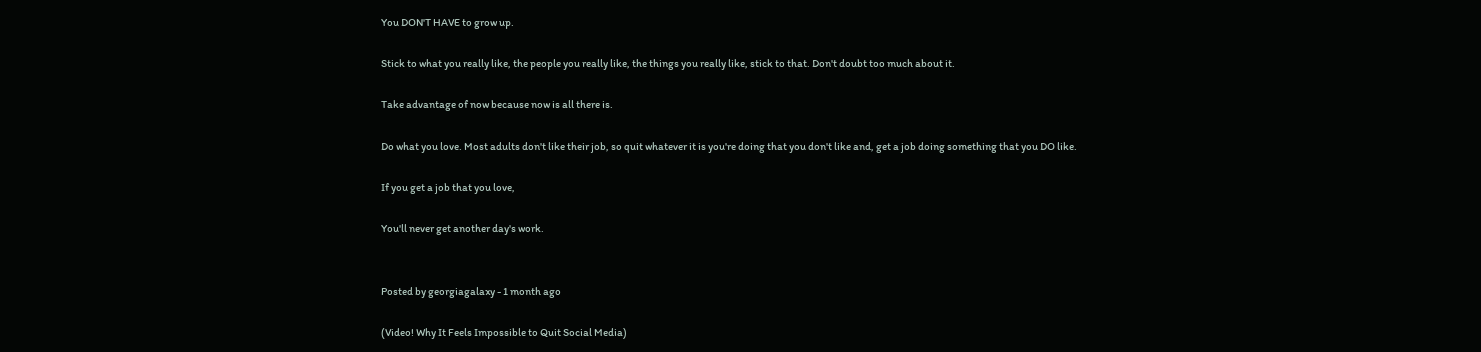You DON'T HAVE to grow up.

Stick to what you really like, the people you really like, the things you really like, stick to that. Don't doubt too much about it.

Take advantage of now because now is all there is.

Do what you love. Most adults don't like their job, so quit whatever it is you're doing that you don't like and, get a job doing something that you DO like.

If you get a job that you love,

You'll never get another day's work.


Posted by georgiagalaxy - 1 month ago

(Video! Why It Feels Impossible to Quit Social Media)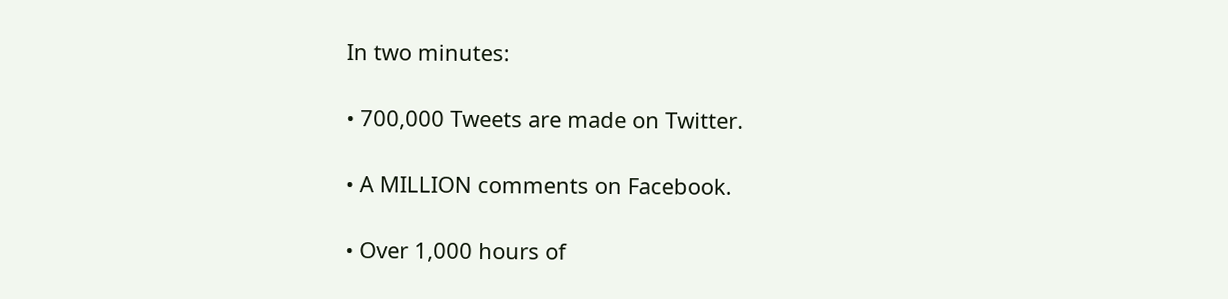In two minutes:

• 700,000 Tweets are made on Twitter.

• A MILLION comments on Facebook.

• Over 1,000 hours of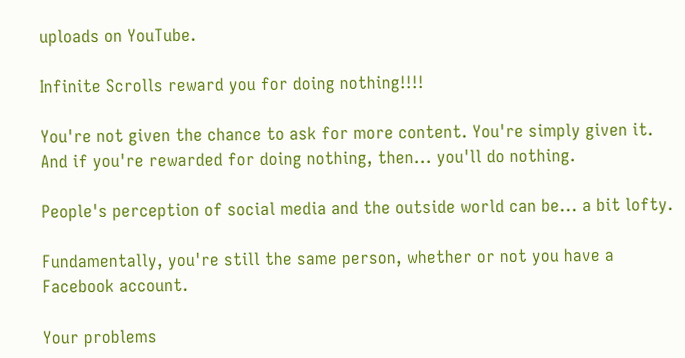uploads on YouTube.

Infinite Scrolls reward you for doing nothing!!!!

You're not given the chance to ask for more content. You're simply given it. And if you're rewarded for doing nothing, then... you'll do nothing.

People's perception of social media and the outside world can be... a bit lofty.

Fundamentally, you're still the same person, whether or not you have a Facebook account.

Your problems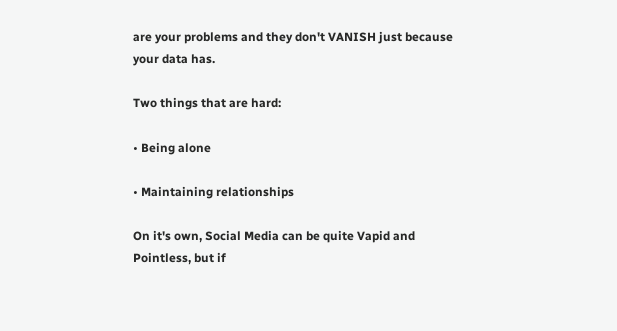are your problems and they don't VANISH just because your data has.

Two things that are hard:

• Being alone

• Maintaining relationships

On it's own, Social Media can be quite Vapid and Pointless, but if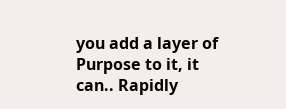you add a layer of Purpose to it, it can.. Rapidly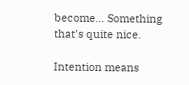become... Something that's quite nice.

Intention means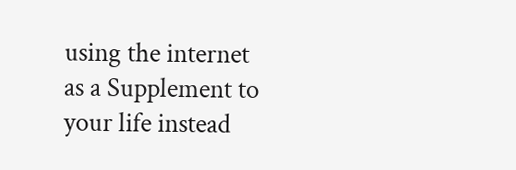using the internet as a Supplement to your life instead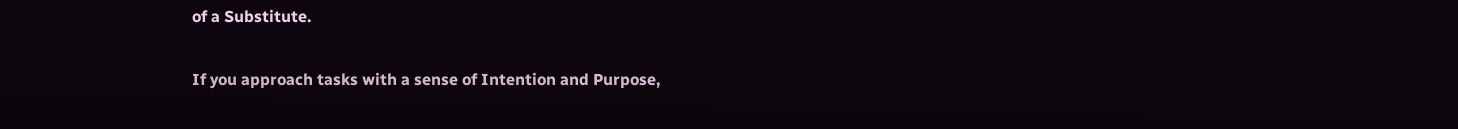of a Substitute.

If you approach tasks with a sense of Intention and Purpose,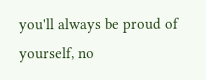you'll always be proud of yourself, no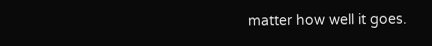matter how well it goes.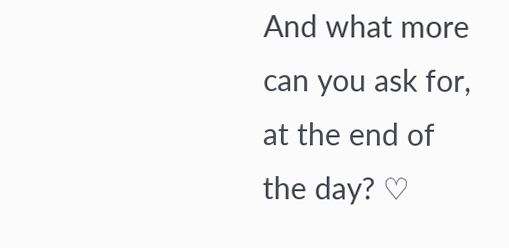And what more can you ask for, at the end of the day? ♡